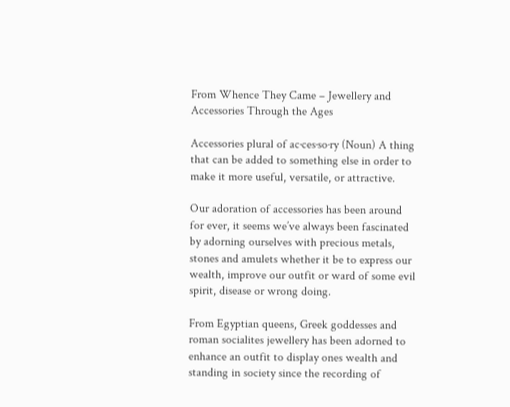From Whence They Came – Jewellery and Accessories Through the Ages

Accessories plural of ac·ces·so·ry (Noun) A thing that can be added to something else in order to make it more useful, versatile, or attractive.

Our adoration of accessories has been around for ever, it seems we’ve always been fascinated by adorning ourselves with precious metals, stones and amulets whether it be to express our wealth, improve our outfit or ward of some evil spirit, disease or wrong doing.

From Egyptian queens, Greek goddesses and roman socialites jewellery has been adorned to enhance an outfit to display ones wealth and standing in society since the recording of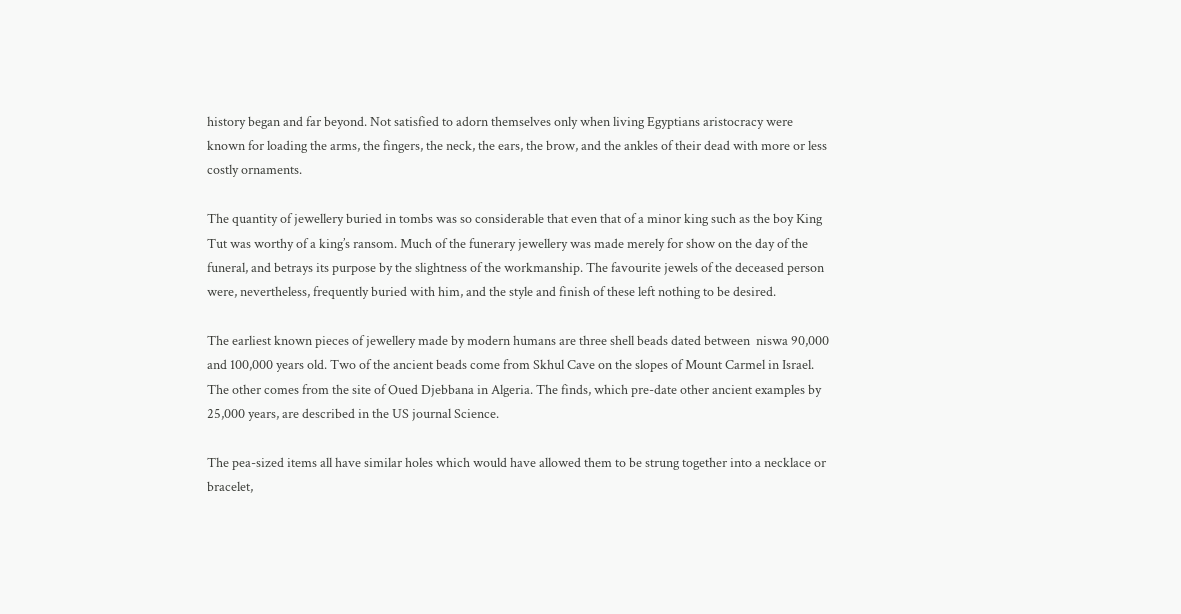history began and far beyond. Not satisfied to adorn themselves only when living Egyptians aristocracy were known for loading the arms, the fingers, the neck, the ears, the brow, and the ankles of their dead with more or less costly ornaments.

The quantity of jewellery buried in tombs was so considerable that even that of a minor king such as the boy King Tut was worthy of a king’s ransom. Much of the funerary jewellery was made merely for show on the day of the funeral, and betrays its purpose by the slightness of the workmanship. The favourite jewels of the deceased person were, nevertheless, frequently buried with him, and the style and finish of these left nothing to be desired.

The earliest known pieces of jewellery made by modern humans are three shell beads dated between  niswa 90,000 and 100,000 years old. Two of the ancient beads come from Skhul Cave on the slopes of Mount Carmel in Israel. The other comes from the site of Oued Djebbana in Algeria. The finds, which pre-date other ancient examples by 25,000 years, are described in the US journal Science.

The pea-sized items all have similar holes which would have allowed them to be strung together into a necklace or bracelet,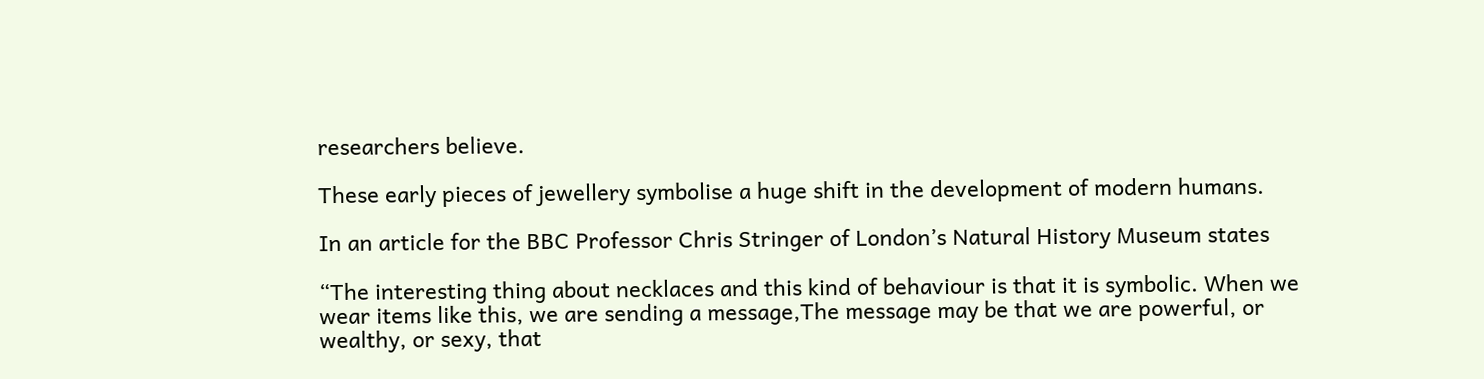researchers believe.

These early pieces of jewellery symbolise a huge shift in the development of modern humans.

In an article for the BBC Professor Chris Stringer of London’s Natural History Museum states

“The interesting thing about necklaces and this kind of behaviour is that it is symbolic. When we wear items like this, we are sending a message,The message may be that we are powerful, or wealthy, or sexy, that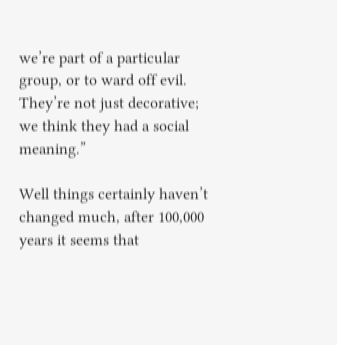we’re part of a particular group, or to ward off evil. They’re not just decorative; we think they had a social meaning.”

Well things certainly haven’t changed much, after 100,000 years it seems that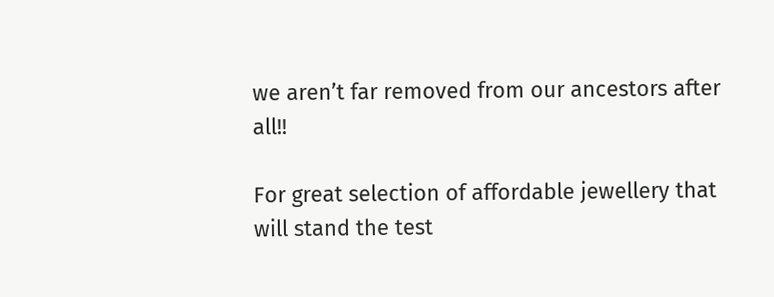we aren’t far removed from our ancestors after all!!

For great selection of affordable jewellery that will stand the test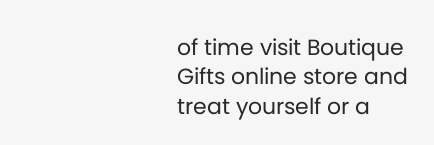of time visit Boutique Gifts online store and treat yourself or a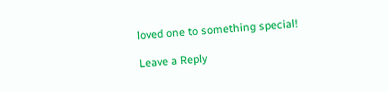loved one to something special!

Leave a Reply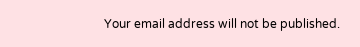Your email address will not be published.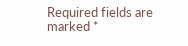Required fields are marked *